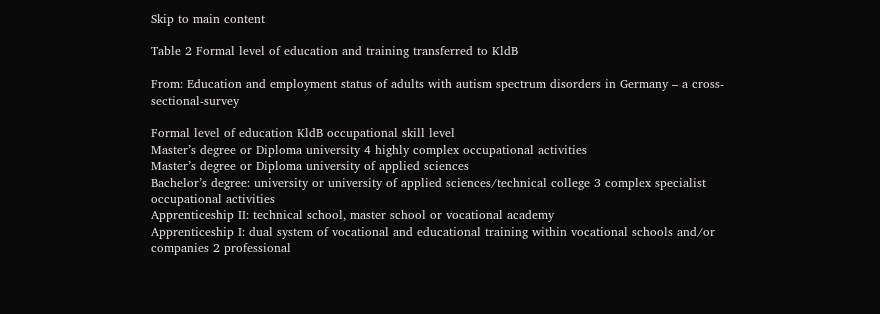Skip to main content

Table 2 Formal level of education and training transferred to KldB

From: Education and employment status of adults with autism spectrum disorders in Germany – a cross-sectional-survey

Formal level of education KldB occupational skill level
Master’s degree or Diploma university 4 highly complex occupational activities
Master’s degree or Diploma university of applied sciences
Bachelor’s degree: university or university of applied sciences/technical college 3 complex specialist occupational activities
Apprenticeship II: technical school, master school or vocational academy
Apprenticeship I: dual system of vocational and educational training within vocational schools and/or companies 2 professional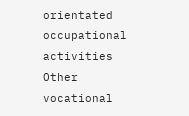orientated occupational activities
Other vocational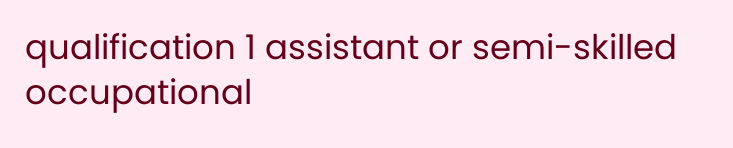qualification 1 assistant or semi-skilled occupational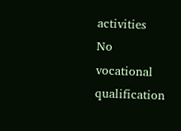activities
No vocational qualification